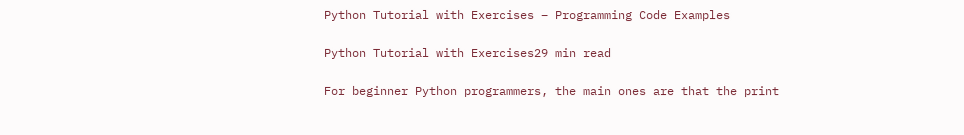Python Tutorial with Exercises – Programming Code Examples

Python Tutorial with Exercises29 min read

For beginner Python programmers, the main ones are that the print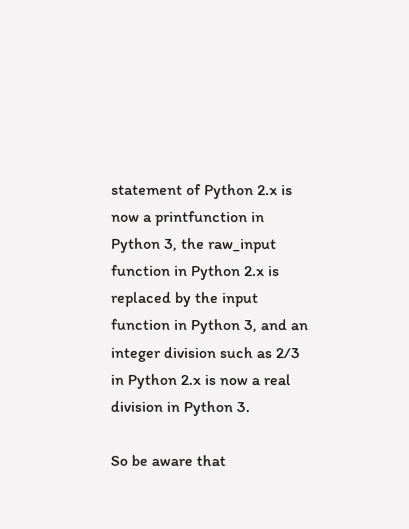statement of Python 2.x is now a printfunction in Python 3, the raw_input function in Python 2.x is replaced by the input function in Python 3, and an integer division such as 2/3 in Python 2.x is now a real division in Python 3.

So be aware that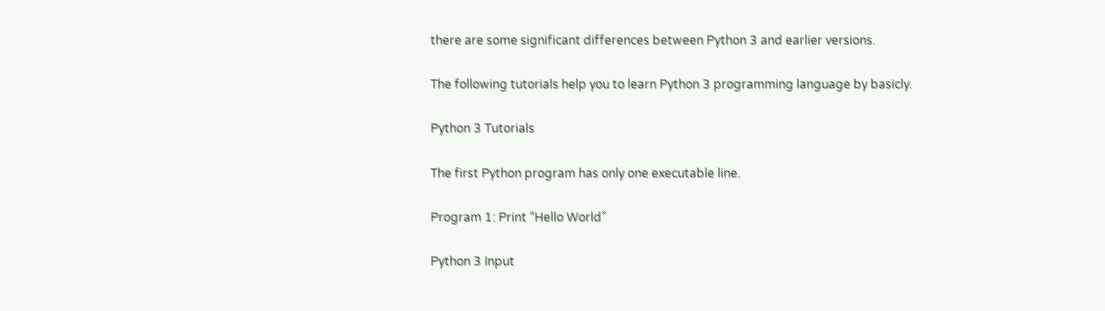there are some significant differences between Python 3 and earlier versions.

The following tutorials help you to learn Python 3 programming language by basicly.

Python 3 Tutorials

The first Python program has only one executable line.

Program 1: Print “Hello World”

Python 3 Input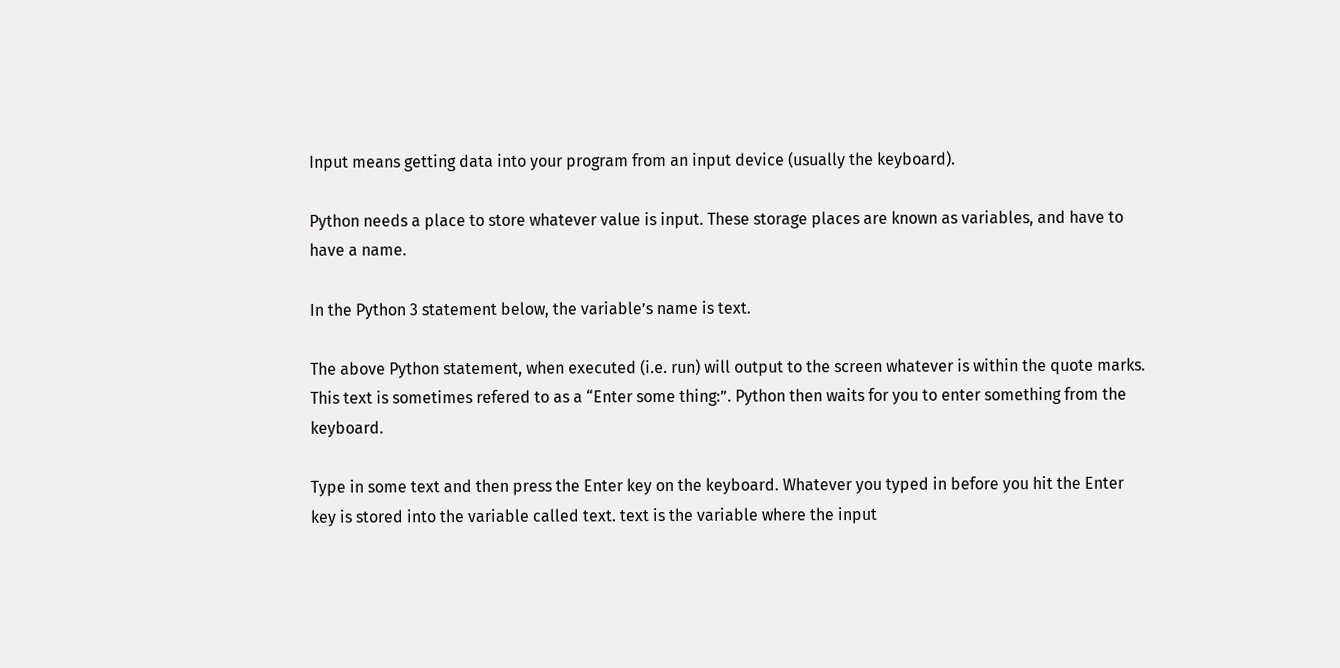Input means getting data into your program from an input device (usually the keyboard).

Python needs a place to store whatever value is input. These storage places are known as variables, and have to have a name.

In the Python 3 statement below, the variable’s name is text.

The above Python statement, when executed (i.e. run) will output to the screen whatever is within the quote marks. This text is sometimes refered to as a “Enter some thing:”. Python then waits for you to enter something from the keyboard.

Type in some text and then press the Enter key on the keyboard. Whatever you typed in before you hit the Enter key is stored into the variable called text. text is the variable where the input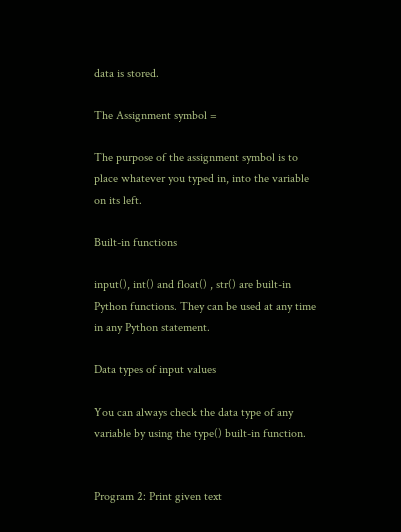data is stored.

The Assignment symbol =

The purpose of the assignment symbol is to place whatever you typed in, into the variable on its left.

Built-in functions

input(), int() and float() , str() are built-in Python functions. They can be used at any time in any Python statement.

Data types of input values

You can always check the data type of any variable by using the type() built-in function.


Program 2: Print given text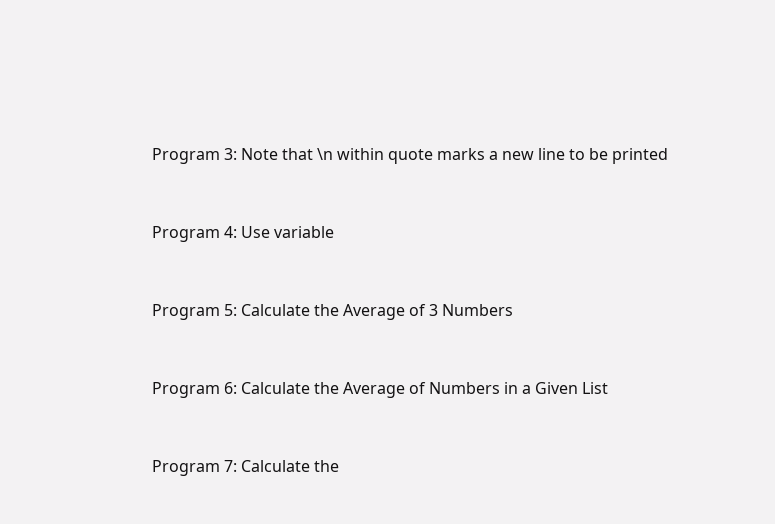Program 3: Note that \n within quote marks a new line to be printed


Program 4: Use variable


Program 5: Calculate the Average of 3 Numbers


Program 6: Calculate the Average of Numbers in a Given List


Program 7: Calculate the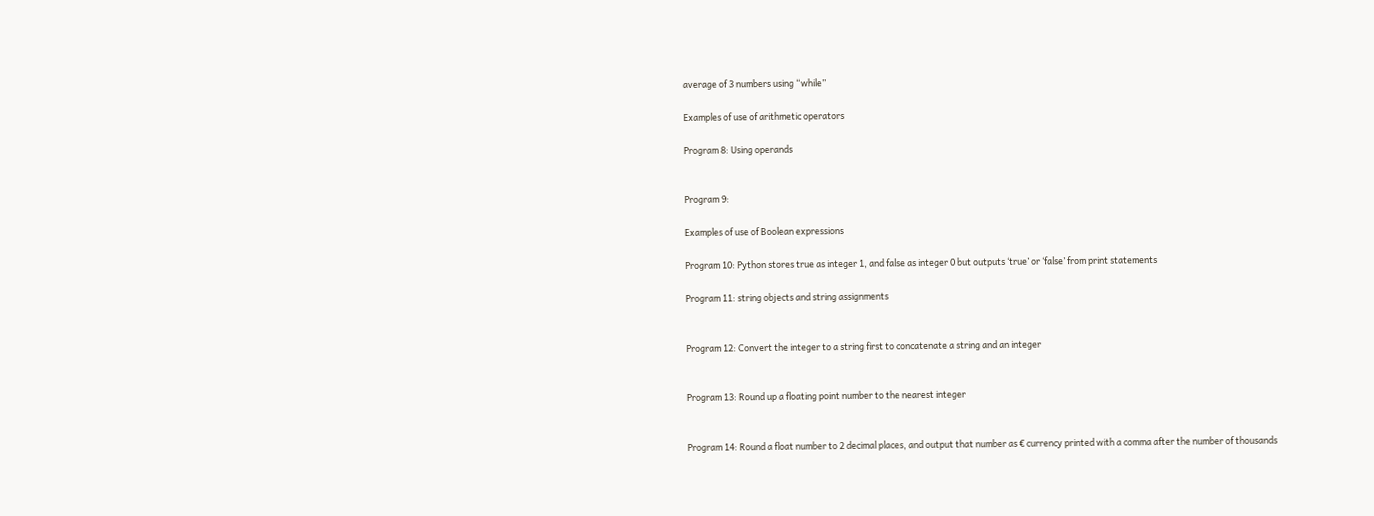average of 3 numbers using “while”

Examples of use of arithmetic operators

Program 8: Using operands


Program 9:

Examples of use of Boolean expressions

Program 10: Python stores true as integer 1, and false as integer 0 but outputs ‘true’ or ‘false’ from print statements

Program 11: string objects and string assignments


Program 12: Convert the integer to a string first to concatenate a string and an integer


Program 13: Round up a floating point number to the nearest integer


Program 14: Round a float number to 2 decimal places, and output that number as € currency printed with a comma after the number of thousands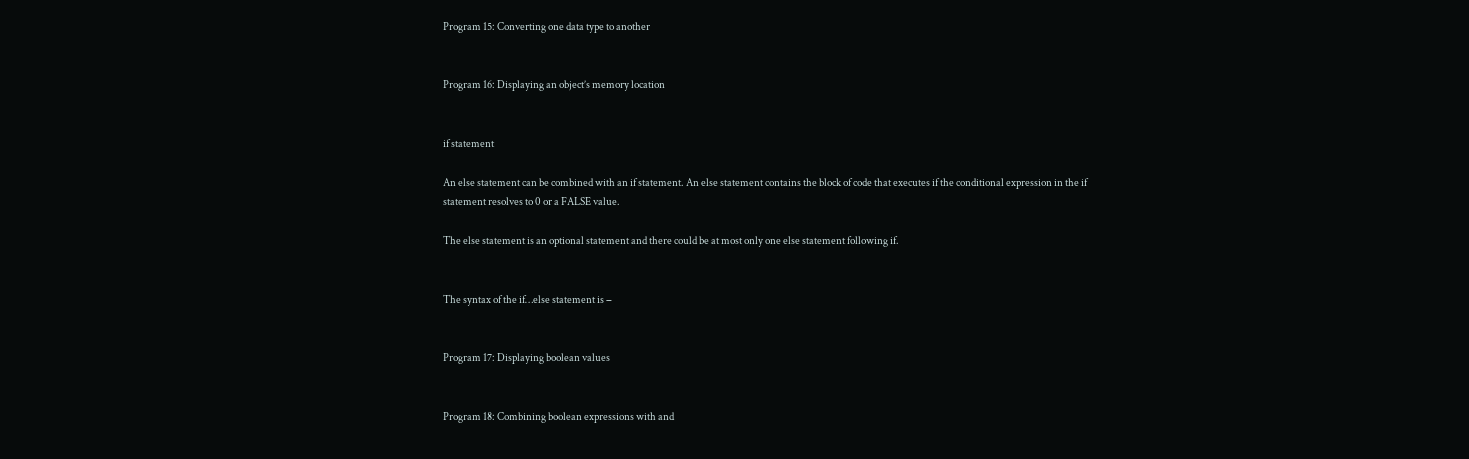Program 15: Converting one data type to another


Program 16: Displaying an object’s memory location


if statement

An else statement can be combined with an if statement. An else statement contains the block of code that executes if the conditional expression in the if statement resolves to 0 or a FALSE value.

The else statement is an optional statement and there could be at most only one else statement following if.


The syntax of the if…else statement is −


Program 17: Displaying boolean values


Program 18: Combining boolean expressions with and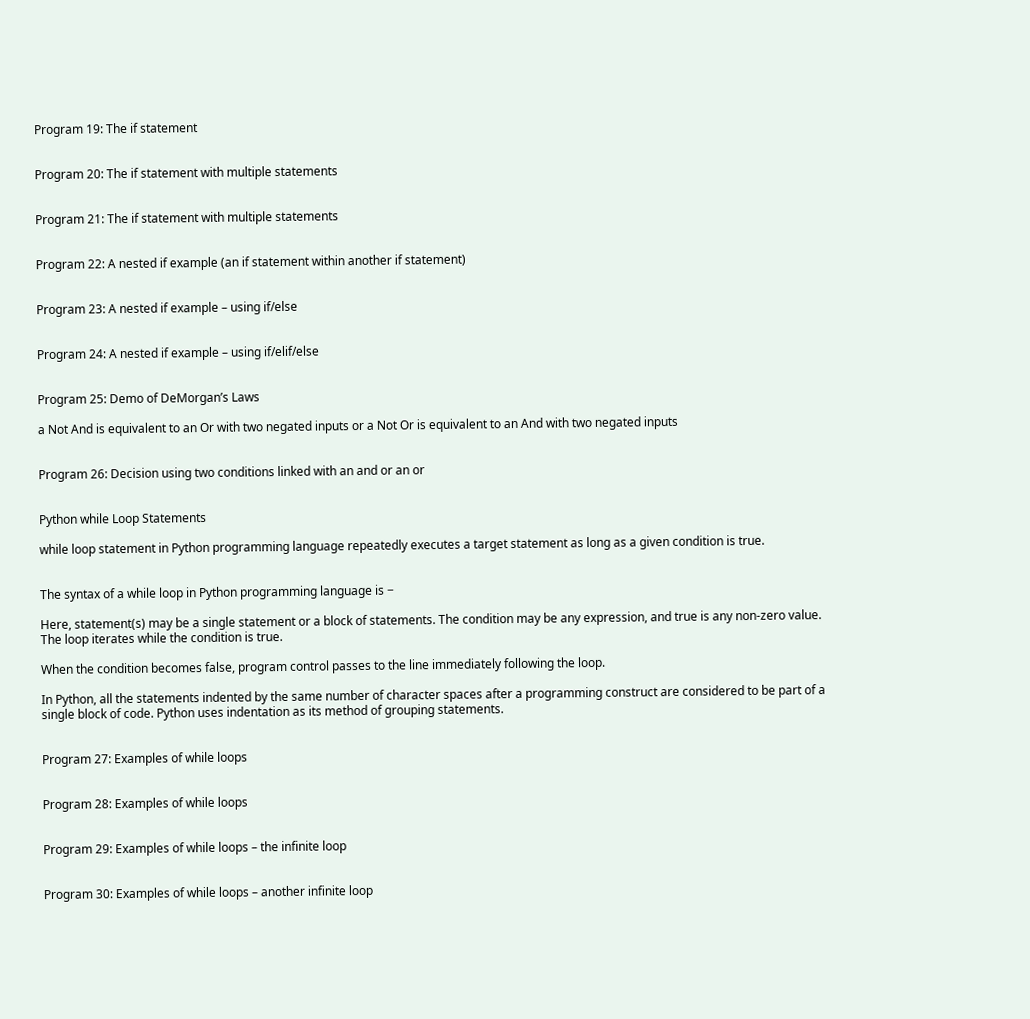Program 19: The if statement


Program 20: The if statement with multiple statements


Program 21: The if statement with multiple statements


Program 22: A nested if example (an if statement within another if statement)


Program 23: A nested if example – using if/else


Program 24: A nested if example – using if/elif/else


Program 25: Demo of DeMorgan’s Laws

a Not And is equivalent to an Or with two negated inputs or a Not Or is equivalent to an And with two negated inputs


Program 26: Decision using two conditions linked with an and or an or


Python while Loop Statements

while loop statement in Python programming language repeatedly executes a target statement as long as a given condition is true.


The syntax of a while loop in Python programming language is −

Here, statement(s) may be a single statement or a block of statements. The condition may be any expression, and true is any non-zero value. The loop iterates while the condition is true.

When the condition becomes false, program control passes to the line immediately following the loop.

In Python, all the statements indented by the same number of character spaces after a programming construct are considered to be part of a single block of code. Python uses indentation as its method of grouping statements.


Program 27: Examples of while loops


Program 28: Examples of while loops


Program 29: Examples of while loops – the infinite loop


Program 30: Examples of while loops – another infinite loop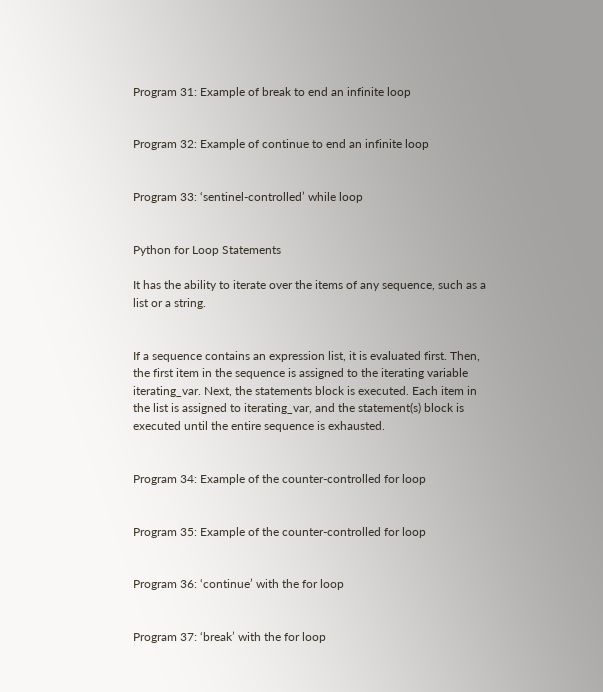Program 31: Example of break to end an infinite loop


Program 32: Example of continue to end an infinite loop


Program 33: ‘sentinel-controlled’ while loop


Python for Loop Statements

It has the ability to iterate over the items of any sequence, such as a list or a string.


If a sequence contains an expression list, it is evaluated first. Then, the first item in the sequence is assigned to the iterating variable iterating_var. Next, the statements block is executed. Each item in the list is assigned to iterating_var, and the statement(s) block is executed until the entire sequence is exhausted.


Program 34: Example of the counter-controlled for loop


Program 35: Example of the counter-controlled for loop


Program 36: ‘continue’ with the for loop


Program 37: ‘break’ with the for loop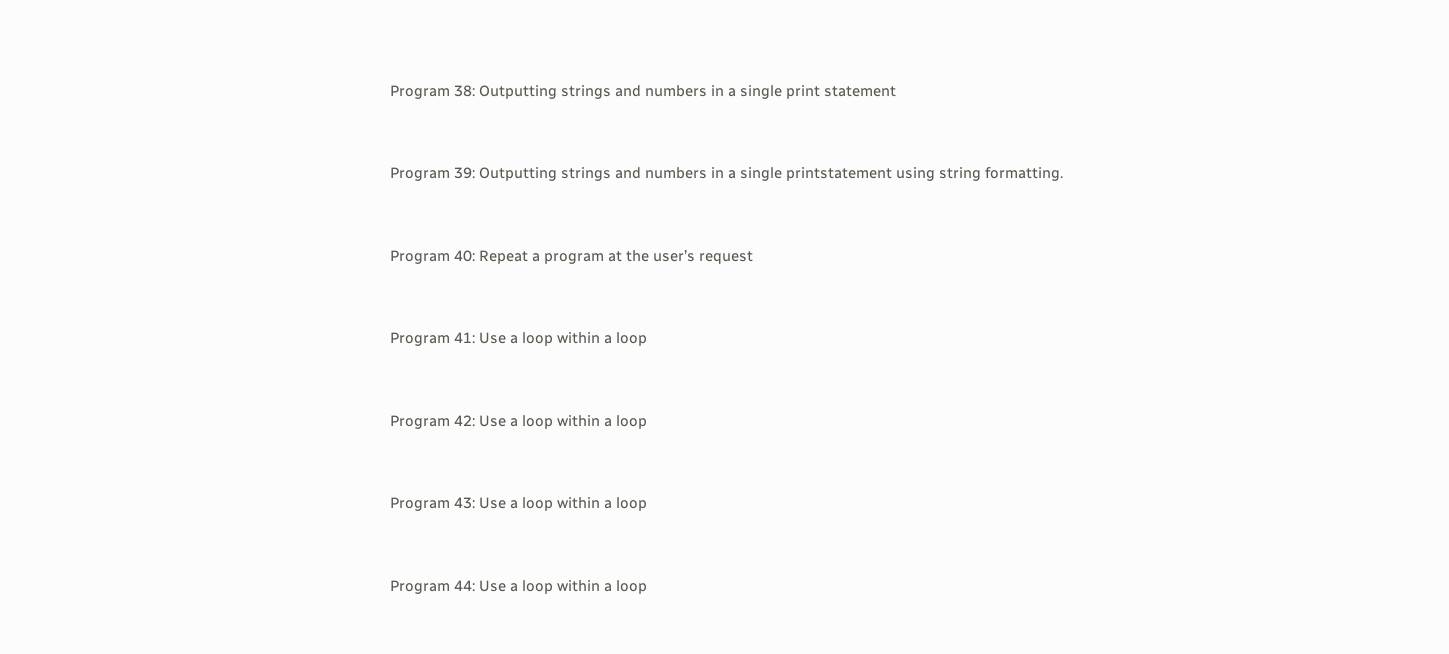Program 38: Outputting strings and numbers in a single print statement


Program 39: Outputting strings and numbers in a single printstatement using string formatting.


Program 40: Repeat a program at the user’s request


Program 41: Use a loop within a loop


Program 42: Use a loop within a loop


Program 43: Use a loop within a loop


Program 44: Use a loop within a loop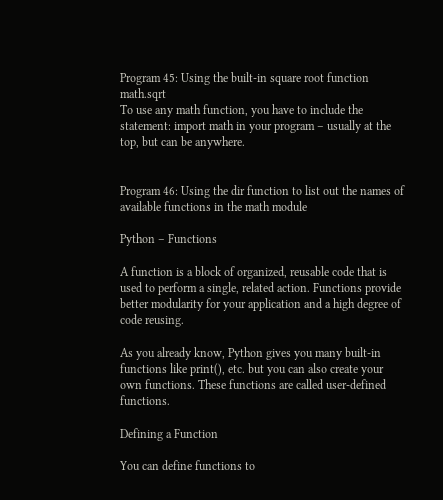Program 45: Using the built-in square root function math.sqrt
To use any math function, you have to include the statement: import math in your program – usually at the top, but can be anywhere.


Program 46: Using the dir function to list out the names of available functions in the math module

Python – Functions

A function is a block of organized, reusable code that is used to perform a single, related action. Functions provide better modularity for your application and a high degree of code reusing.

As you already know, Python gives you many built-in functions like print(), etc. but you can also create your own functions. These functions are called user-defined functions.

Defining a Function

You can define functions to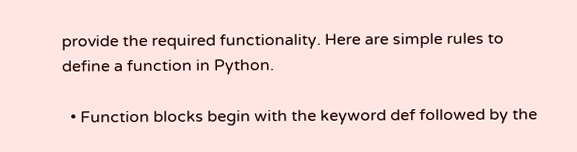provide the required functionality. Here are simple rules to define a function in Python.

  • Function blocks begin with the keyword def followed by the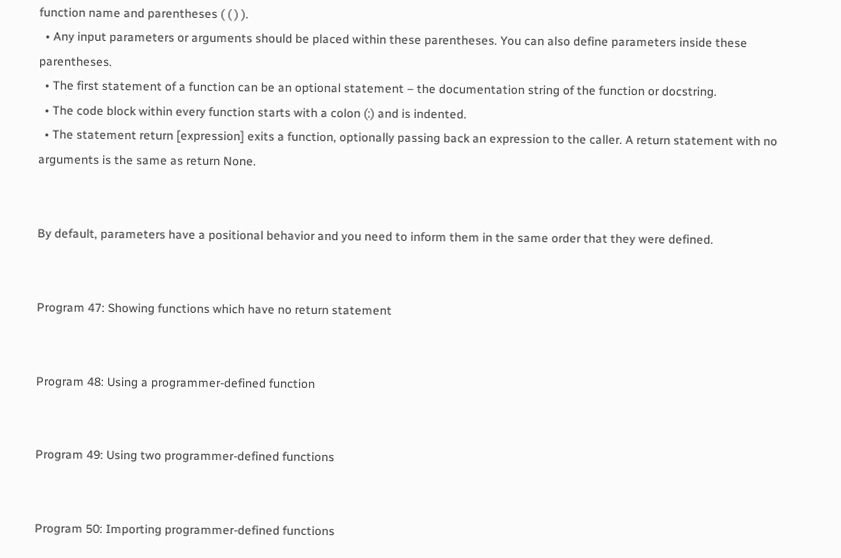function name and parentheses ( ( ) ).
  • Any input parameters or arguments should be placed within these parentheses. You can also define parameters inside these parentheses.
  • The first statement of a function can be an optional statement – the documentation string of the function or docstring.
  • The code block within every function starts with a colon (:) and is indented.
  • The statement return [expression] exits a function, optionally passing back an expression to the caller. A return statement with no arguments is the same as return None.


By default, parameters have a positional behavior and you need to inform them in the same order that they were defined.


Program 47: Showing functions which have no return statement


Program 48: Using a programmer-defined function


Program 49: Using two programmer-defined functions


Program 50: Importing programmer-defined functions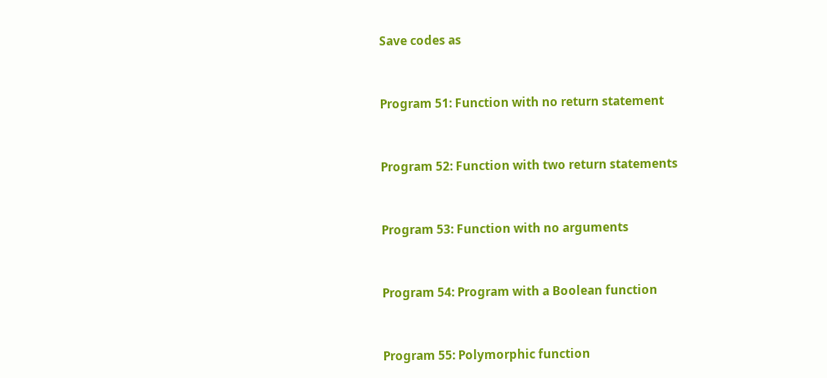Save codes as


Program 51: Function with no return statement


Program 52: Function with two return statements


Program 53: Function with no arguments


Program 54: Program with a Boolean function


Program 55: Polymorphic function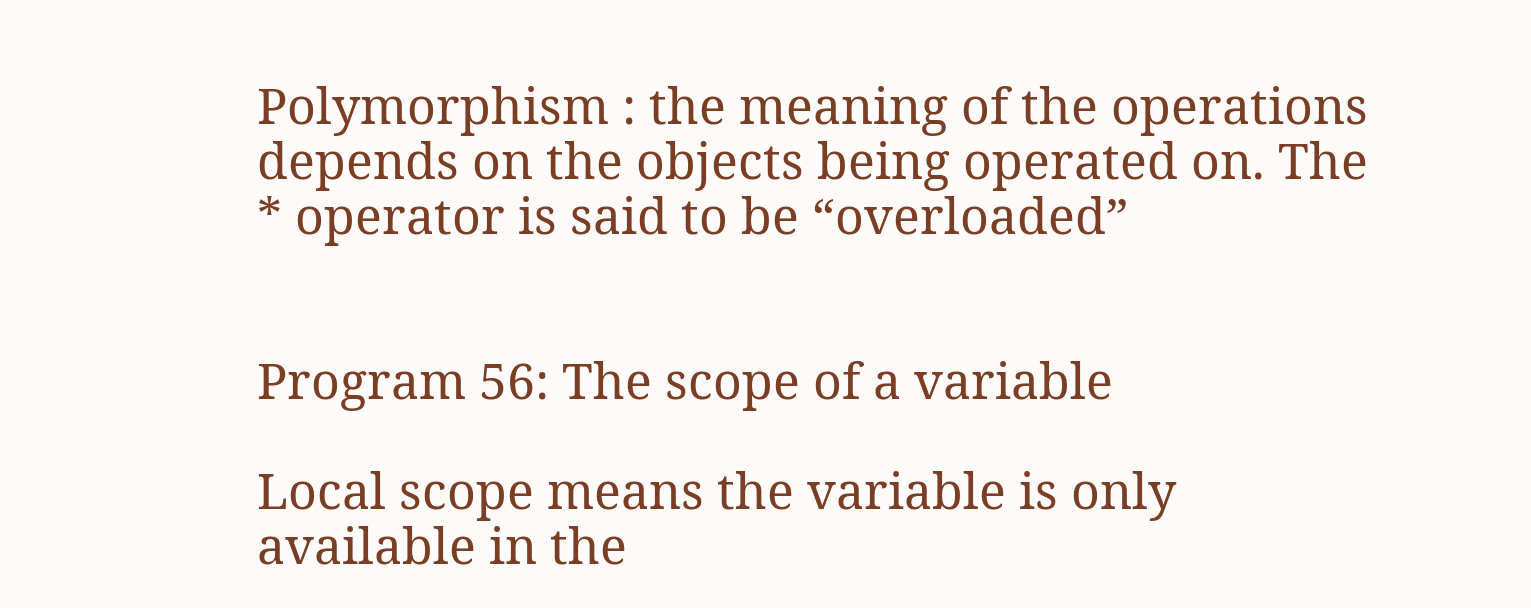Polymorphism : the meaning of the operations depends on the objects being operated on. The * operator is said to be “overloaded”


Program 56: The scope of a variable

Local scope means the variable is only available in the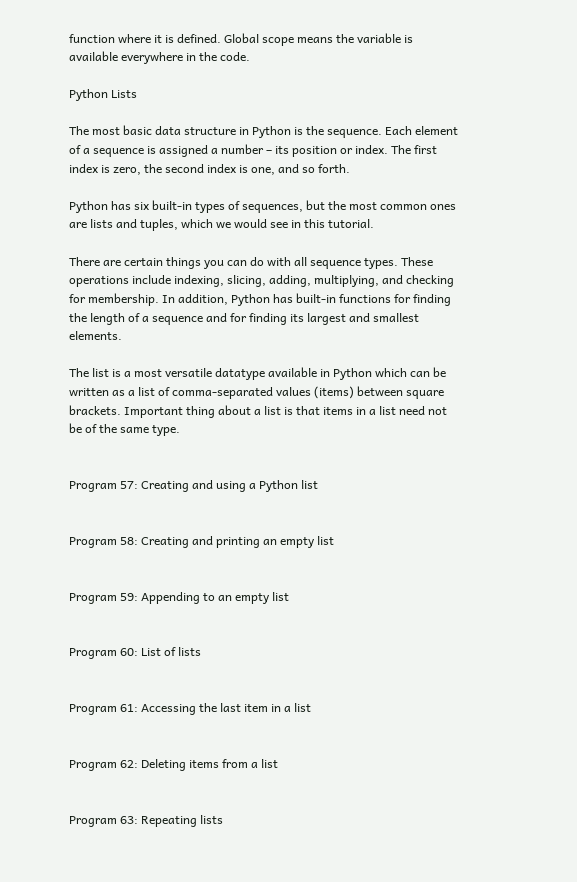function where it is defined. Global scope means the variable is available everywhere in the code.

Python Lists

The most basic data structure in Python is the sequence. Each element of a sequence is assigned a number – its position or index. The first index is zero, the second index is one, and so forth.

Python has six built-in types of sequences, but the most common ones are lists and tuples, which we would see in this tutorial.

There are certain things you can do with all sequence types. These operations include indexing, slicing, adding, multiplying, and checking for membership. In addition, Python has built-in functions for finding the length of a sequence and for finding its largest and smallest elements.

The list is a most versatile datatype available in Python which can be written as a list of comma-separated values (items) between square brackets. Important thing about a list is that items in a list need not be of the same type.


Program 57: Creating and using a Python list


Program 58: Creating and printing an empty list


Program 59: Appending to an empty list


Program 60: List of lists


Program 61: Accessing the last item in a list


Program 62: Deleting items from a list


Program 63: Repeating lists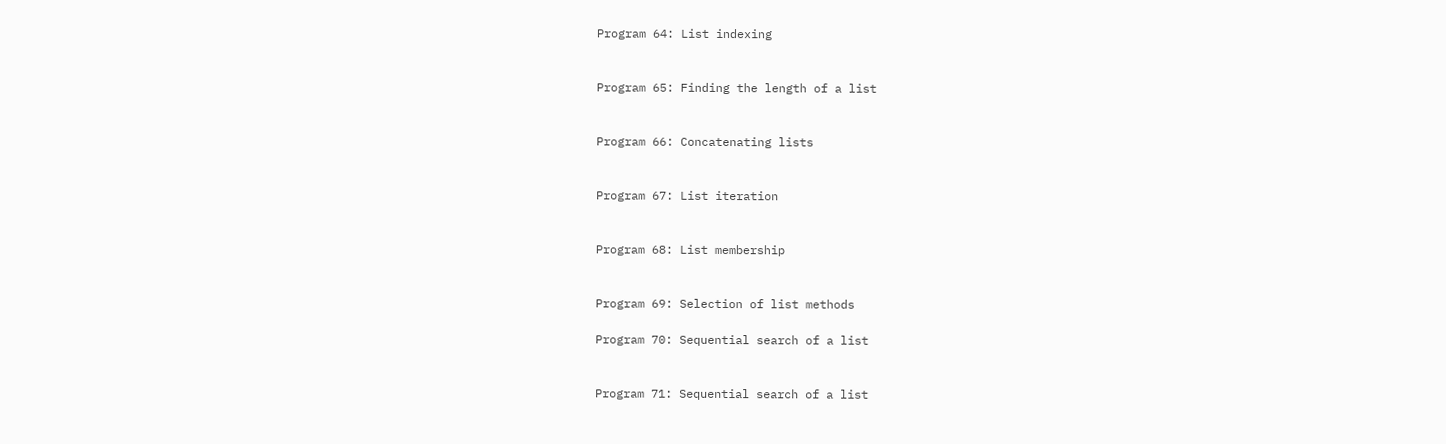Program 64: List indexing


Program 65: Finding the length of a list


Program 66: Concatenating lists


Program 67: List iteration


Program 68: List membership


Program 69: Selection of list methods

Program 70: Sequential search of a list


Program 71: Sequential search of a list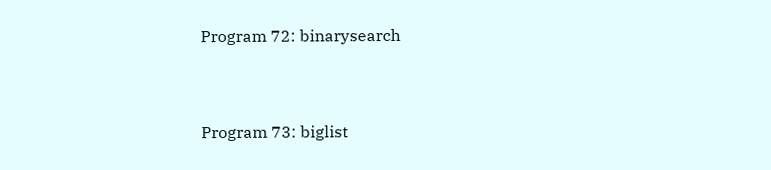Program 72: binarysearch


Program 73: biglist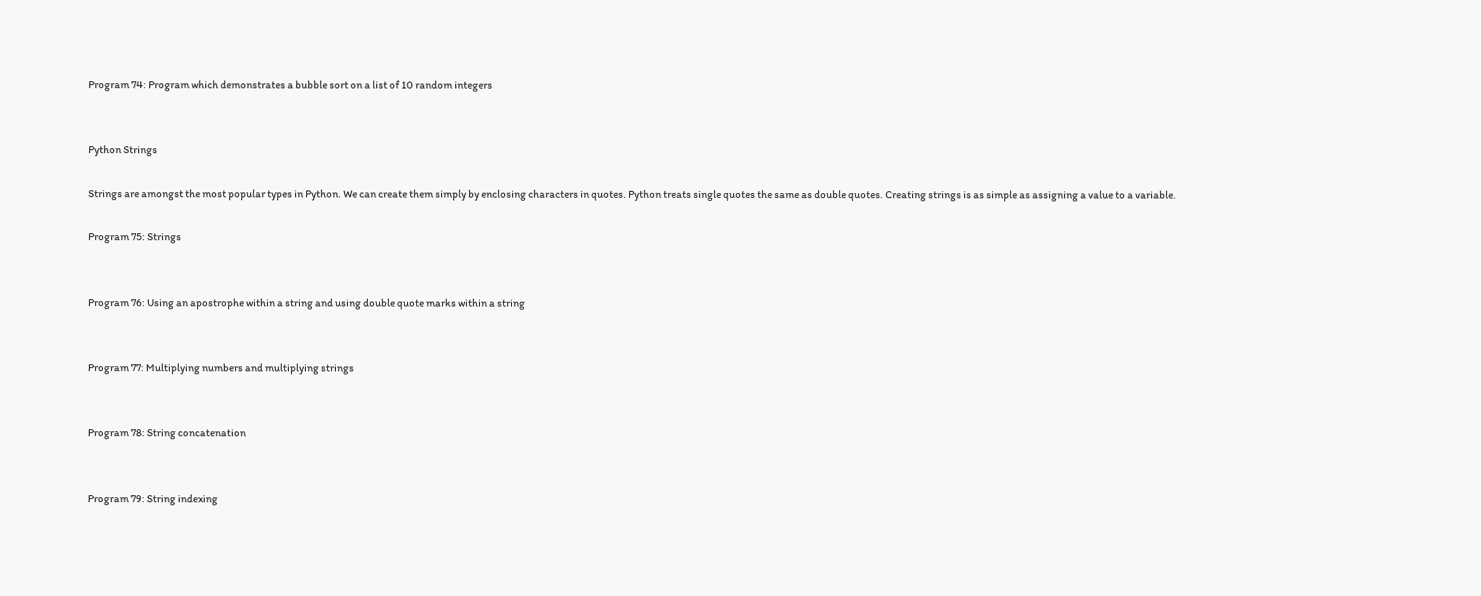Program 74: Program which demonstrates a bubble sort on a list of 10 random integers


Python Strings

Strings are amongst the most popular types in Python. We can create them simply by enclosing characters in quotes. Python treats single quotes the same as double quotes. Creating strings is as simple as assigning a value to a variable.

Program 75: Strings


Program 76: Using an apostrophe within a string and using double quote marks within a string


Program 77: Multiplying numbers and multiplying strings


Program 78: String concatenation


Program 79: String indexing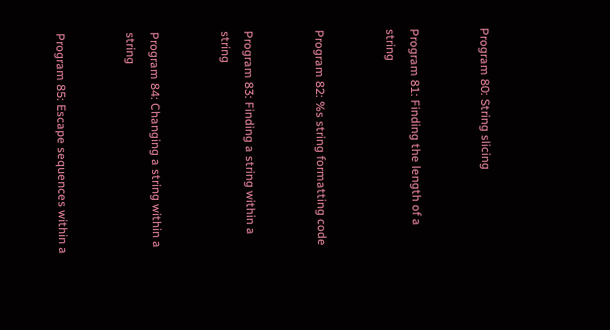Program 80: String slicing


Program 81: Finding the length of a string


Program 82: %s string formatting code


Program 83: Finding a string within a string


Program 84: Changing a string within a string


Program 85: Escape sequences within a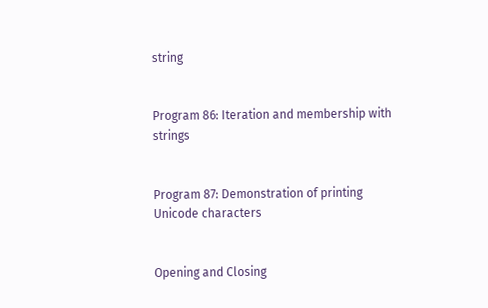string


Program 86: Iteration and membership with strings


Program 87: Demonstration of printing Unicode characters


Opening and Closing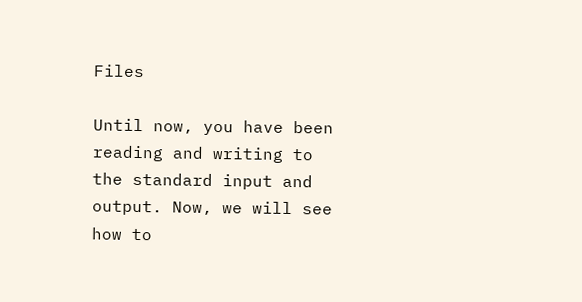Files

Until now, you have been reading and writing to the standard input and output. Now, we will see how to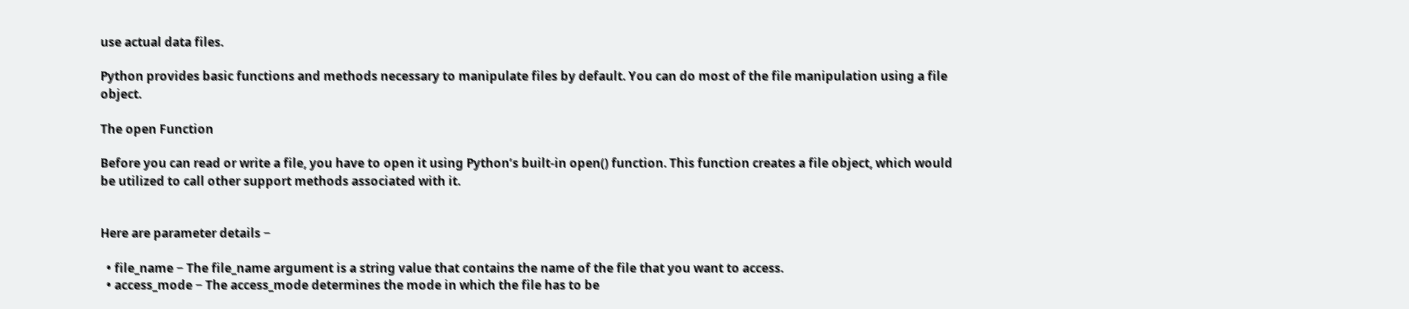use actual data files.

Python provides basic functions and methods necessary to manipulate files by default. You can do most of the file manipulation using a file object.

The open Function

Before you can read or write a file, you have to open it using Python’s built-in open() function. This function creates a file object, which would be utilized to call other support methods associated with it.


Here are parameter details −

  • file_name − The file_name argument is a string value that contains the name of the file that you want to access.
  • access_mode − The access_mode determines the mode in which the file has to be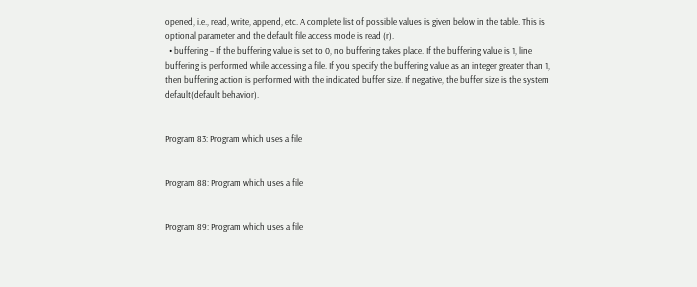opened, i.e., read, write, append, etc. A complete list of possible values is given below in the table. This is optional parameter and the default file access mode is read (r).
  • buffering − If the buffering value is set to 0, no buffering takes place. If the buffering value is 1, line buffering is performed while accessing a file. If you specify the buffering value as an integer greater than 1, then buffering action is performed with the indicated buffer size. If negative, the buffer size is the system default(default behavior).


Program 83: Program which uses a file


Program 88: Program which uses a file


Program 89: Program which uses a file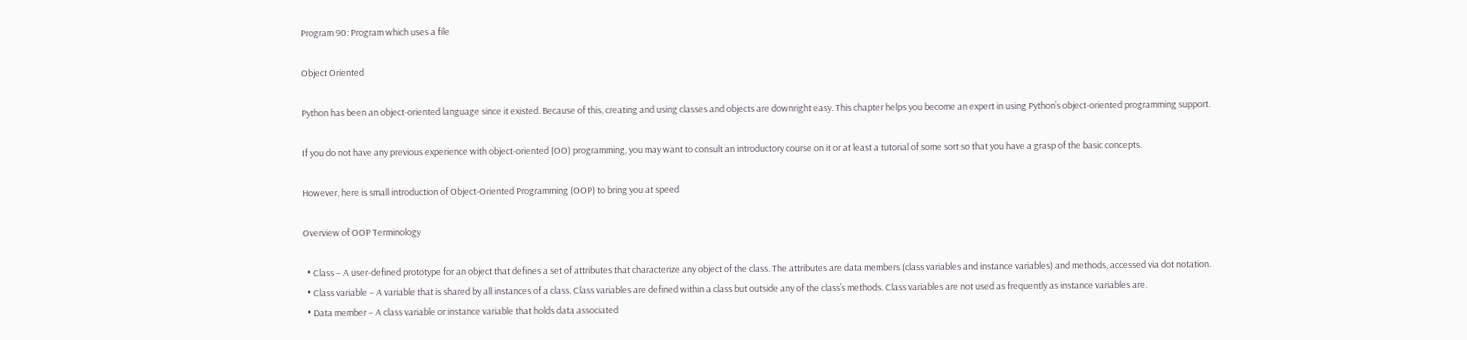Program 90: Program which uses a file

Object Oriented

Python has been an object-oriented language since it existed. Because of this, creating and using classes and objects are downright easy. This chapter helps you become an expert in using Python’s object-oriented programming support.

If you do not have any previous experience with object-oriented (OO) programming, you may want to consult an introductory course on it or at least a tutorial of some sort so that you have a grasp of the basic concepts.

However, here is small introduction of Object-Oriented Programming (OOP) to bring you at speed

Overview of OOP Terminology

  • Class − A user-defined prototype for an object that defines a set of attributes that characterize any object of the class. The attributes are data members (class variables and instance variables) and methods, accessed via dot notation.
  • Class variable − A variable that is shared by all instances of a class. Class variables are defined within a class but outside any of the class’s methods. Class variables are not used as frequently as instance variables are.
  • Data member − A class variable or instance variable that holds data associated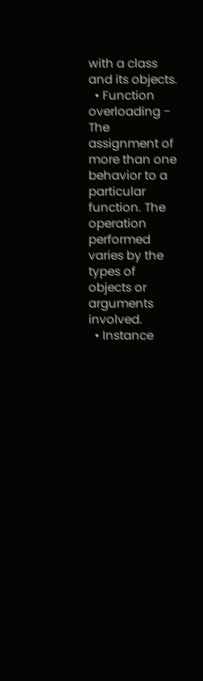with a class and its objects.
  • Function overloading − The assignment of more than one behavior to a particular function. The operation performed varies by the types of objects or arguments involved.
  • Instance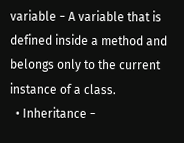variable − A variable that is defined inside a method and belongs only to the current instance of a class.
  • Inheritance −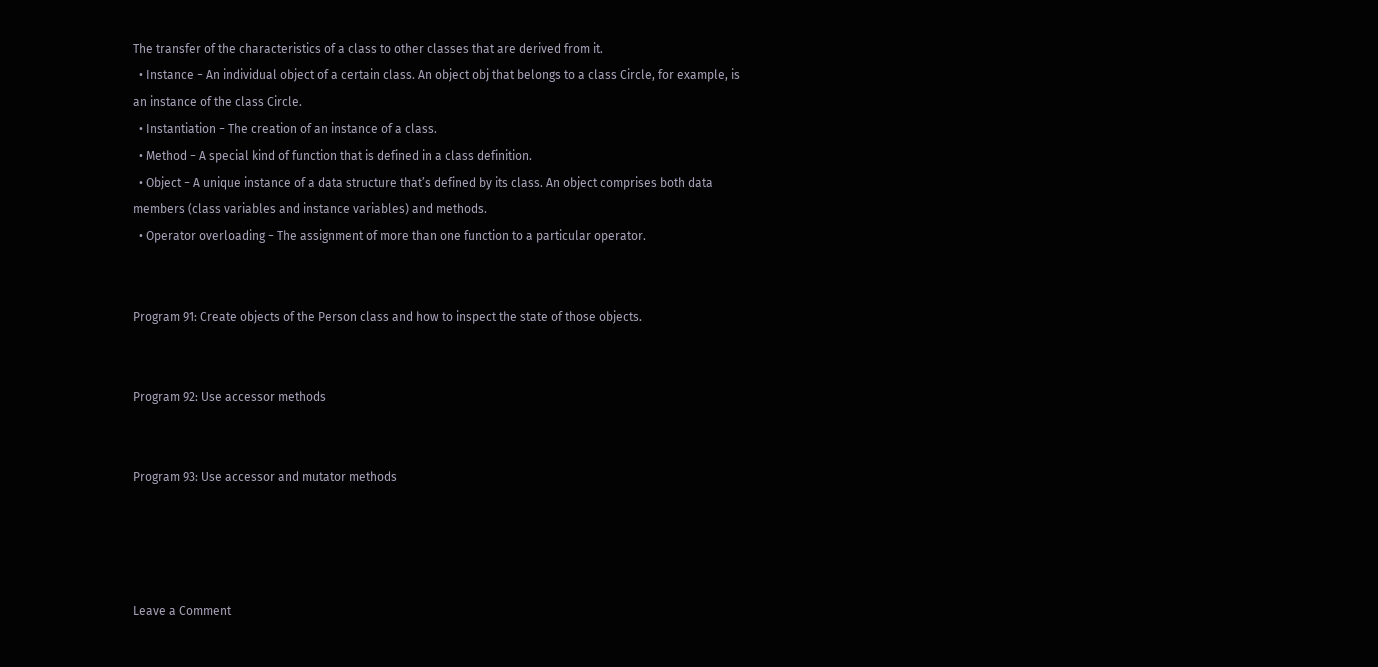The transfer of the characteristics of a class to other classes that are derived from it.
  • Instance − An individual object of a certain class. An object obj that belongs to a class Circle, for example, is an instance of the class Circle.
  • Instantiation − The creation of an instance of a class.
  • Method − A special kind of function that is defined in a class definition.
  • Object − A unique instance of a data structure that’s defined by its class. An object comprises both data members (class variables and instance variables) and methods.
  • Operator overloading − The assignment of more than one function to a particular operator.


Program 91: Create objects of the Person class and how to inspect the state of those objects.


Program 92: Use accessor methods


Program 93: Use accessor and mutator methods




Leave a Comment